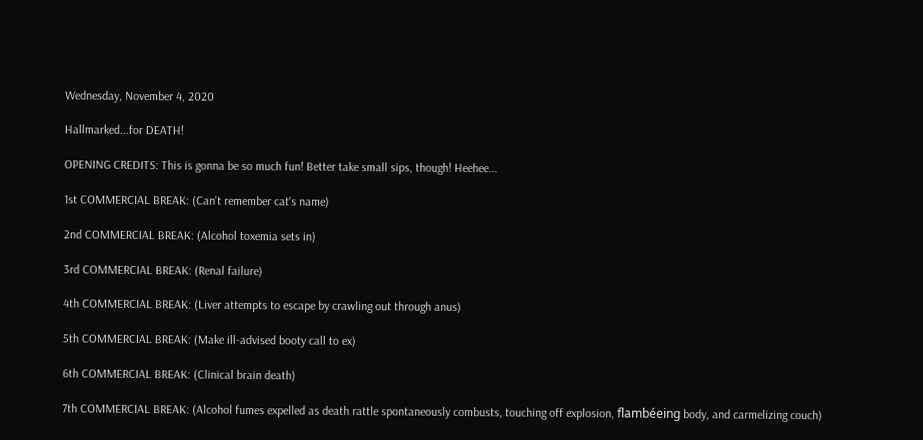Wednesday, November 4, 2020

Hallmarked...for DEATH!

OPENING CREDITS: This is gonna be so much fun! Better take small sips, though! Heehee...

1st COMMERCIAL BREAK: (Can't remember cat's name)

2nd COMMERCIAL BREAK: (Alcohol toxemia sets in)

3rd COMMERCIAL BREAK: (Renal failure)

4th COMMERCIAL BREAK: (Liver attempts to escape by crawling out through anus)

5th COMMERCIAL BREAK: (Make ill-advised booty call to ex)

6th COMMERCIAL BREAK: (Clinical brain death)

7th COMMERCIAL BREAK: (Alcohol fumes expelled as death rattle spontaneously combusts, touching off explosion, flambéeing body, and carmelizing couch)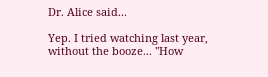Dr. Alice said...

Yep. I tried watching last year, without the booze... "How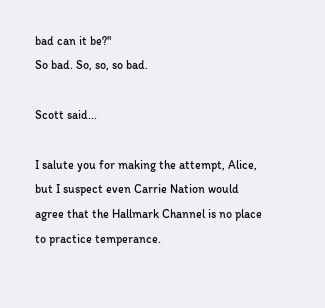bad can it be?"
So bad. So, so, so bad.

Scott said...

I salute you for making the attempt, Alice, but I suspect even Carrie Nation would agree that the Hallmark Channel is no place to practice temperance.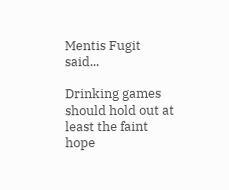Mentis Fugit said...

Drinking games should hold out at least the faint hope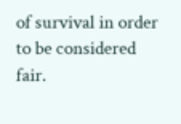of survival in order to be considered fair.